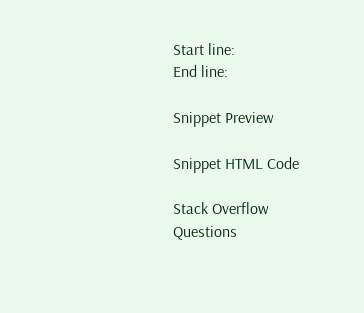Start line:
End line:

Snippet Preview

Snippet HTML Code

Stack Overflow Questions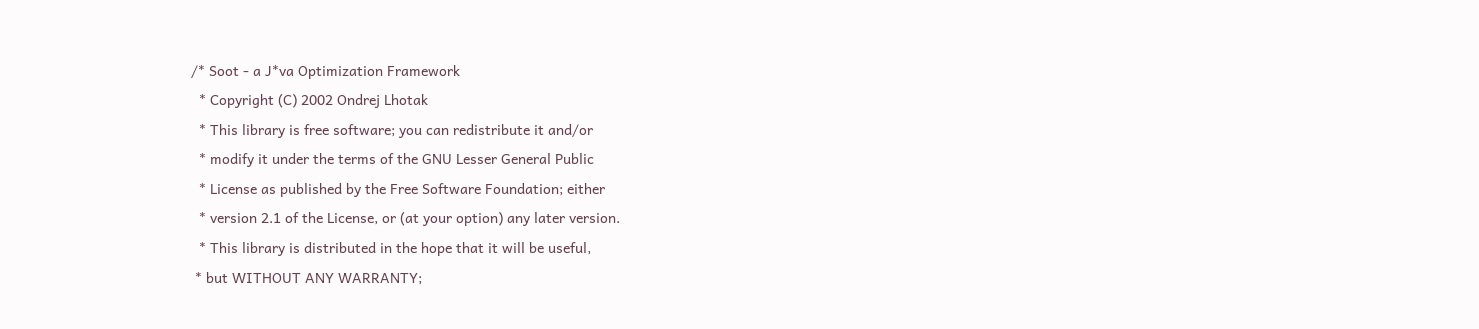/* Soot - a J*va Optimization Framework
  * Copyright (C) 2002 Ondrej Lhotak
  * This library is free software; you can redistribute it and/or
  * modify it under the terms of the GNU Lesser General Public
  * License as published by the Free Software Foundation; either
  * version 2.1 of the License, or (at your option) any later version.
  * This library is distributed in the hope that it will be useful,
 * but WITHOUT ANY WARRANTY;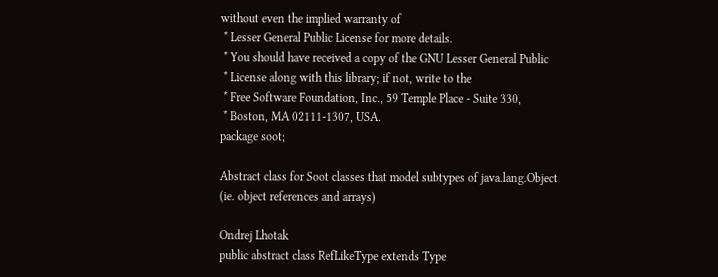without even the implied warranty of
 * Lesser General Public License for more details.
 * You should have received a copy of the GNU Lesser General Public
 * License along with this library; if not, write to the
 * Free Software Foundation, Inc., 59 Temple Place - Suite 330,
 * Boston, MA 02111-1307, USA.
package soot;

Abstract class for Soot classes that model subtypes of java.lang.Object (ie. object references and arrays)

Ondrej Lhotak
public abstract class RefLikeType extends Type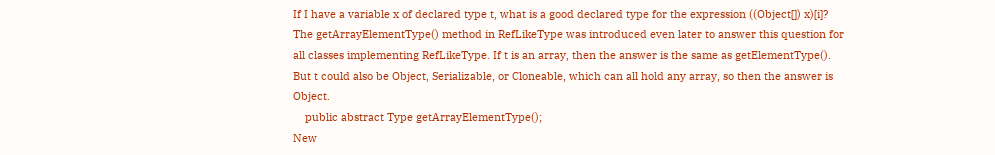If I have a variable x of declared type t, what is a good declared type for the expression ((Object[]) x)[i]? The getArrayElementType() method in RefLikeType was introduced even later to answer this question for all classes implementing RefLikeType. If t is an array, then the answer is the same as getElementType(). But t could also be Object, Serializable, or Cloneable, which can all hold any array, so then the answer is Object.
    public abstract Type getArrayElementType();
New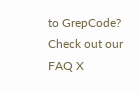to GrepCode? Check out our FAQ X